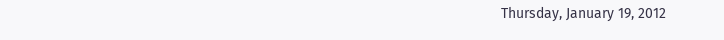Thursday, January 19, 2012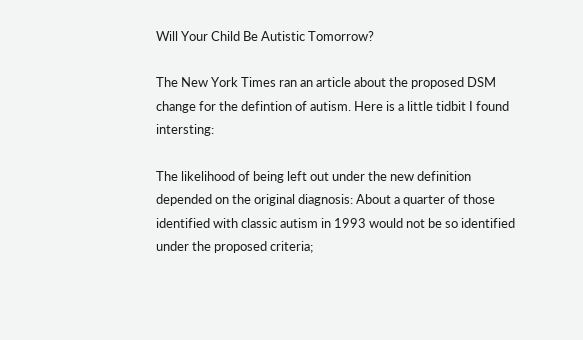Will Your Child Be Autistic Tomorrow?

The New York Times ran an article about the proposed DSM change for the defintion of autism. Here is a little tidbit I found intersting:

The likelihood of being left out under the new definition depended on the original diagnosis: About a quarter of those identified with classic autism in 1993 would not be so identified under the proposed criteria;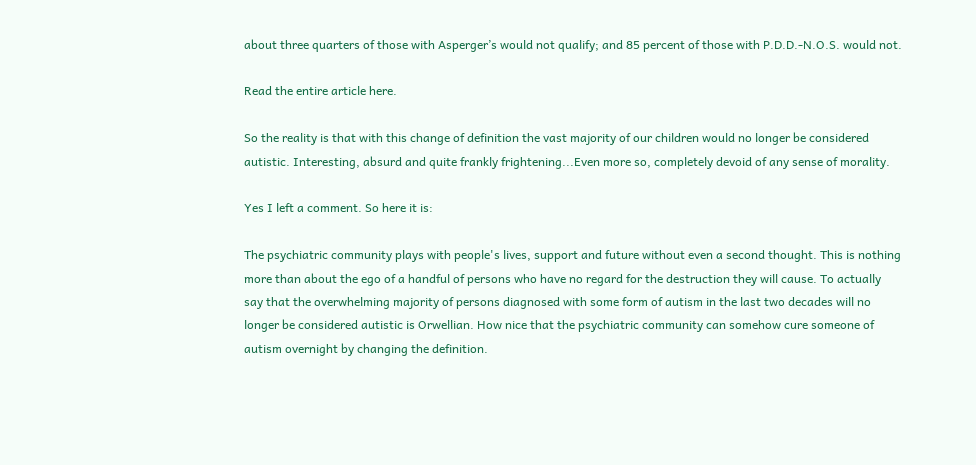about three quarters of those with Asperger’s would not qualify; and 85 percent of those with P.D.D.-N.O.S. would not.

Read the entire article here.

So the reality is that with this change of definition the vast majority of our children would no longer be considered autistic. Interesting, absurd and quite frankly frightening...Even more so, completely devoid of any sense of morality.

Yes I left a comment. So here it is:

The psychiatric community plays with people's lives, support and future without even a second thought. This is nothing more than about the ego of a handful of persons who have no regard for the destruction they will cause. To actually say that the overwhelming majority of persons diagnosed with some form of autism in the last two decades will no longer be considered autistic is Orwellian. How nice that the psychiatric community can somehow cure someone of autism overnight by changing the definition.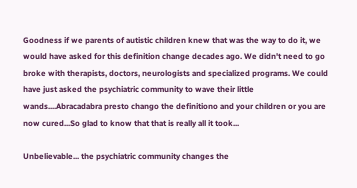Goodness if we parents of autistic children knew that was the way to do it, we would have asked for this definition change decades ago. We didn't need to go broke with therapists, doctors, neurologists and specialized programs. We could have just asked the psychiatric community to wave their little wands....Abracadabra presto chango the definitiono and your children or you are now cured...So glad to know that that is really all it took...

Unbelievable... the psychiatric community changes the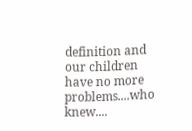definition and our children have no more problems....who knew....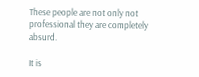These people are not only not professional they are completely absurd.

It is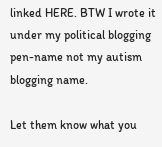linked HERE. BTW I wrote it under my political blogging pen-name not my autism blogging name.

Let them know what you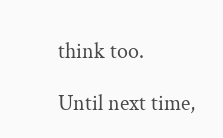think too.

Until next time,